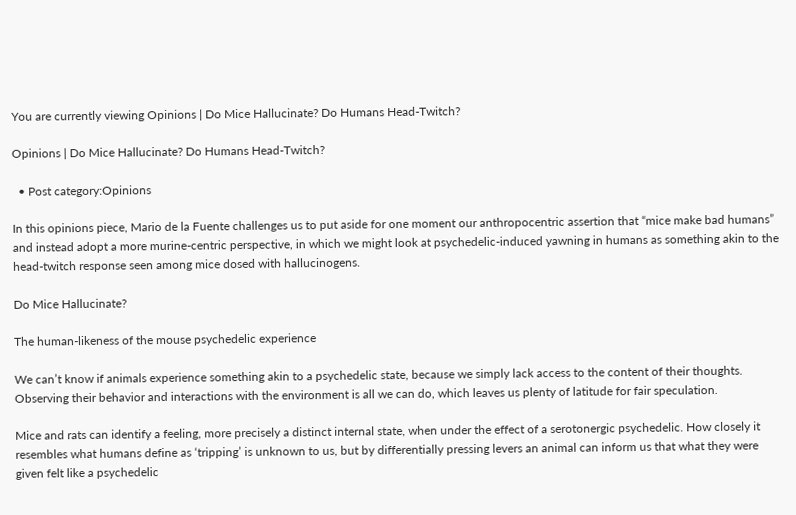You are currently viewing Opinions | Do Mice Hallucinate? Do Humans Head-Twitch?

Opinions | Do Mice Hallucinate? Do Humans Head-Twitch?

  • Post category:Opinions

In this opinions piece, Mario de la Fuente challenges us to put aside for one moment our anthropocentric assertion that “mice make bad humans” and instead adopt a more murine-centric perspective, in which we might look at psychedelic-induced yawning in humans as something akin to the head-twitch response seen among mice dosed with hallucinogens.

Do Mice Hallucinate?

The human-likeness of the mouse psychedelic experience

We can’t know if animals experience something akin to a psychedelic state, because we simply lack access to the content of their thoughts. Observing their behavior and interactions with the environment is all we can do, which leaves us plenty of latitude for fair speculation.

Mice and rats can identify a feeling, more precisely a distinct internal state, when under the effect of a serotonergic psychedelic. How closely it resembles what humans define as ‘tripping’ is unknown to us, but by differentially pressing levers an animal can inform us that what they were given felt like a psychedelic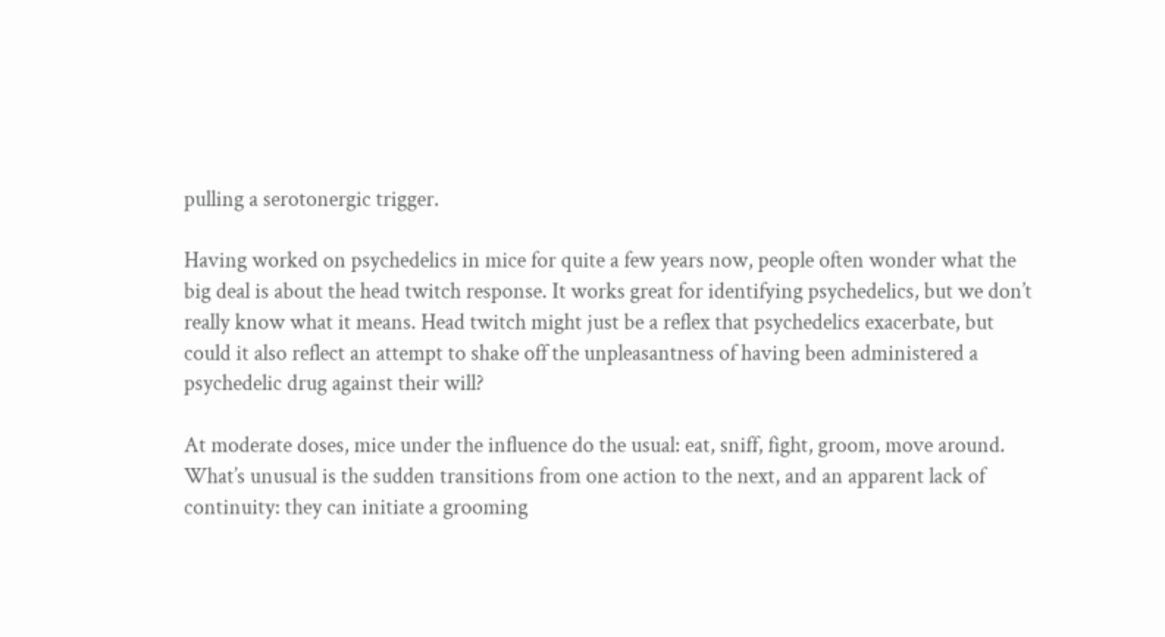pulling a serotonergic trigger.

Having worked on psychedelics in mice for quite a few years now, people often wonder what the big deal is about the head twitch response. It works great for identifying psychedelics, but we don’t really know what it means. Head twitch might just be a reflex that psychedelics exacerbate, but could it also reflect an attempt to shake off the unpleasantness of having been administered a psychedelic drug against their will?

At moderate doses, mice under the influence do the usual: eat, sniff, fight, groom, move around. What’s unusual is the sudden transitions from one action to the next, and an apparent lack of continuity: they can initiate a grooming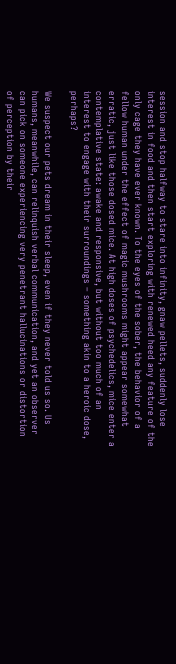session and stop halfway to stare into infinity, gnaw pellets, suddenly lose interest in food and then start exploring with renewed heed any feature of the only cage they have ever known. To the eyes of the sober, the behavior of a fellow human under the effect of magic mushrooms might appear somewhat erratic, just like those dosed mice. At high doses of psychedelics, mice enter a contemplative state: awake and responsive, but without too much of an interest to engage with their surroundings – something akin to a heroic dose, perhaps?

We suspect our pets dream in their sleep, even if they never told us so. Us humans, meanwhile, can relinquish verbal communication, and yet an observer can pick on someone experiencing very penetrant hallucinations or distortion of perception by their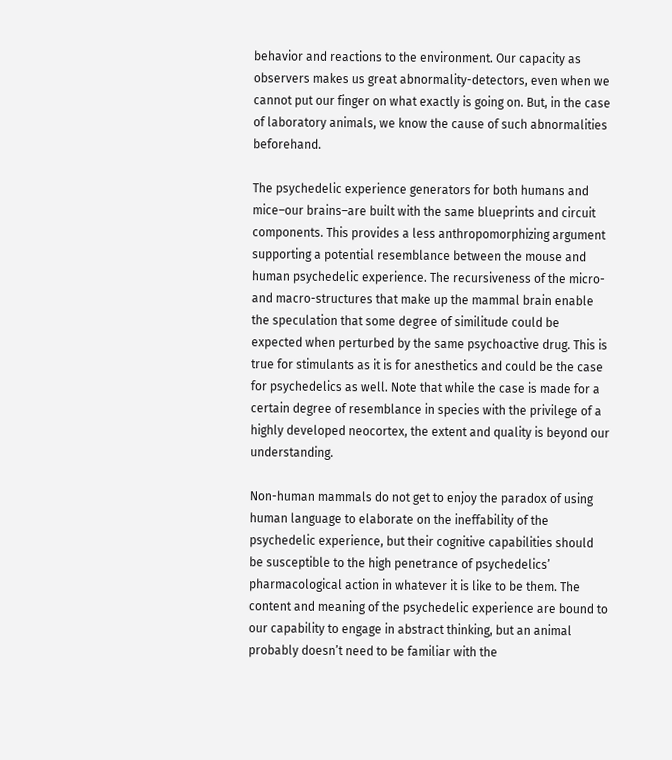behavior and reactions to the environment. Our capacity as observers makes us great abnormality-detectors, even when we cannot put our finger on what exactly is going on. But, in the case of laboratory animals, we know the cause of such abnormalities beforehand.

The psychedelic experience generators for both humans and mice–our brains–are built with the same blueprints and circuit components. This provides a less anthropomorphizing argument supporting a potential resemblance between the mouse and human psychedelic experience. The recursiveness of the micro- and macro-structures that make up the mammal brain enable the speculation that some degree of similitude could be expected when perturbed by the same psychoactive drug. This is true for stimulants as it is for anesthetics and could be the case for psychedelics as well. Note that while the case is made for a certain degree of resemblance in species with the privilege of a highly developed neocortex, the extent and quality is beyond our understanding.

Non-human mammals do not get to enjoy the paradox of using human language to elaborate on the ineffability of the psychedelic experience, but their cognitive capabilities should be susceptible to the high penetrance of psychedelics’ pharmacological action in whatever it is like to be them. The content and meaning of the psychedelic experience are bound to our capability to engage in abstract thinking, but an animal probably doesn’t need to be familiar with the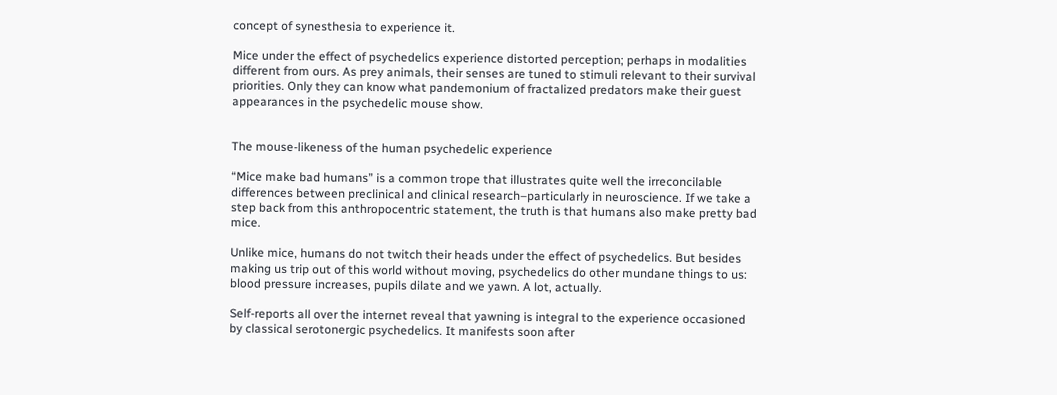concept of synesthesia to experience it.

Mice under the effect of psychedelics experience distorted perception; perhaps in modalities different from ours. As prey animals, their senses are tuned to stimuli relevant to their survival priorities. Only they can know what pandemonium of fractalized predators make their guest appearances in the psychedelic mouse show.


The mouse-likeness of the human psychedelic experience

“Mice make bad humans” is a common trope that illustrates quite well the irreconcilable differences between preclinical and clinical research–particularly in neuroscience. If we take a step back from this anthropocentric statement, the truth is that humans also make pretty bad mice.

Unlike mice, humans do not twitch their heads under the effect of psychedelics. But besides making us trip out of this world without moving, psychedelics do other mundane things to us: blood pressure increases, pupils dilate and we yawn. A lot, actually.

Self-reports all over the internet reveal that yawning is integral to the experience occasioned by classical serotonergic psychedelics. It manifests soon after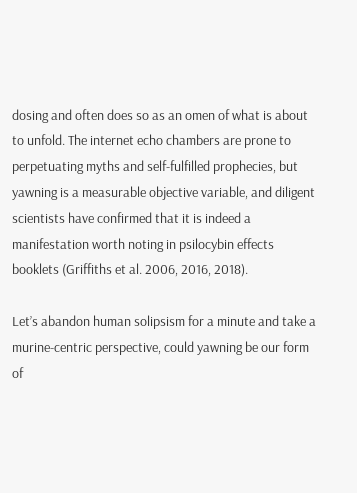dosing and often does so as an omen of what is about to unfold. The internet echo chambers are prone to perpetuating myths and self-fulfilled prophecies, but yawning is a measurable objective variable, and diligent scientists have confirmed that it is indeed a manifestation worth noting in psilocybin effects booklets (Griffiths et al. 2006, 2016, 2018).

Let’s abandon human solipsism for a minute and take a murine-centric perspective, could yawning be our form of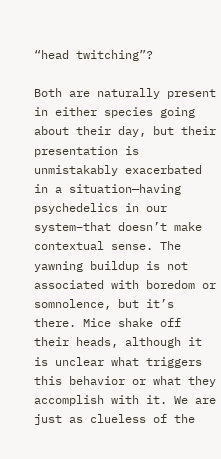“head twitching”?

Both are naturally present in either species going about their day, but their presentation is unmistakably exacerbated in a situation—having psychedelics in our system–that doesn’t make contextual sense. The yawning buildup is not associated with boredom or somnolence, but it’s there. Mice shake off their heads, although it is unclear what triggers this behavior or what they accomplish with it. We are just as clueless of the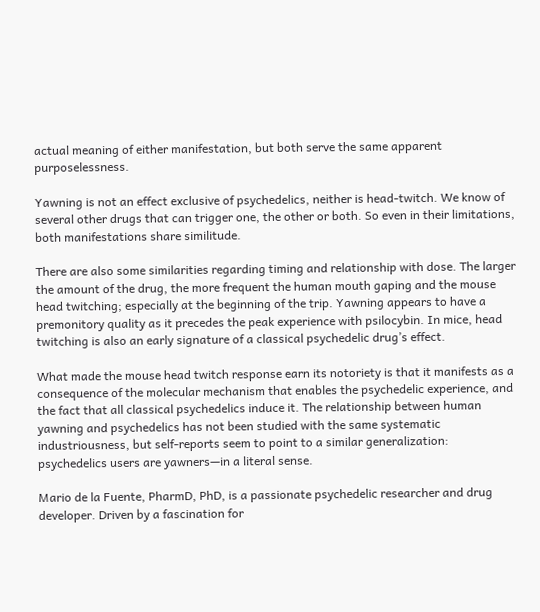actual meaning of either manifestation, but both serve the same apparent purposelessness.

Yawning is not an effect exclusive of psychedelics, neither is head-twitch. We know of several other drugs that can trigger one, the other or both. So even in their limitations, both manifestations share similitude.

There are also some similarities regarding timing and relationship with dose. The larger the amount of the drug, the more frequent the human mouth gaping and the mouse head twitching; especially at the beginning of the trip. Yawning appears to have a premonitory quality as it precedes the peak experience with psilocybin. In mice, head twitching is also an early signature of a classical psychedelic drug’s effect.

What made the mouse head twitch response earn its notoriety is that it manifests as a consequence of the molecular mechanism that enables the psychedelic experience, and the fact that all classical psychedelics induce it. The relationship between human yawning and psychedelics has not been studied with the same systematic industriousness, but self-reports seem to point to a similar generalization: psychedelics users are yawners—in a literal sense.

Mario de la Fuente, PharmD, PhD, is a passionate psychedelic researcher and drug developer. Driven by a fascination for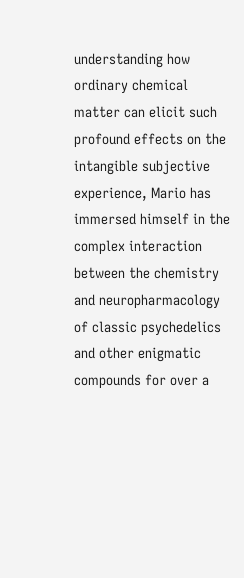understanding how ordinary chemical matter can elicit such profound effects on the intangible subjective experience, Mario has immersed himself in the complex interaction between the chemistry and neuropharmacology of classic psychedelics and other enigmatic compounds for over a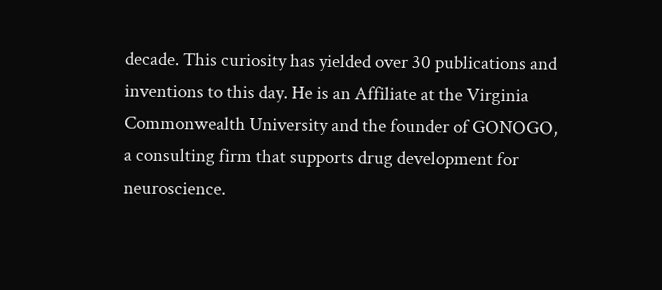decade. This curiosity has yielded over 30 publications and inventions to this day. He is an Affiliate at the Virginia Commonwealth University and the founder of GONOGO, a consulting firm that supports drug development for neuroscience.